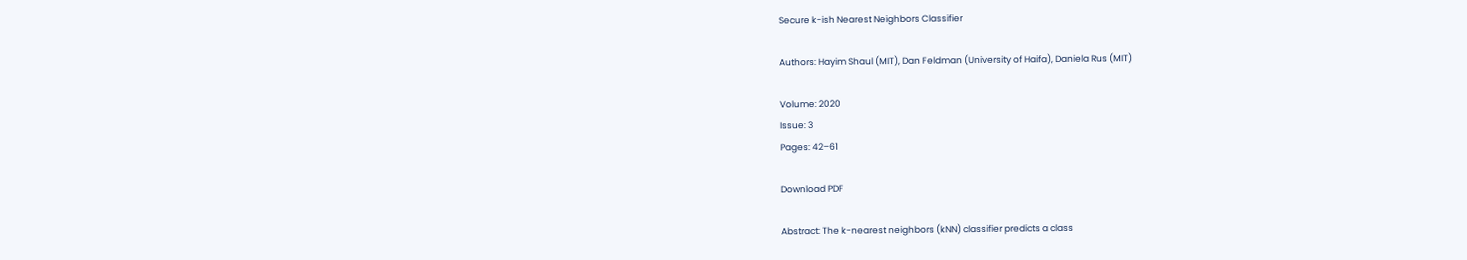Secure k-ish Nearest Neighbors Classifier

Authors: Hayim Shaul (MIT), Dan Feldman (University of Haifa), Daniela Rus (MIT)

Volume: 2020
Issue: 3
Pages: 42–61

Download PDF

Abstract: The k-nearest neighbors (kNN) classifier predicts a class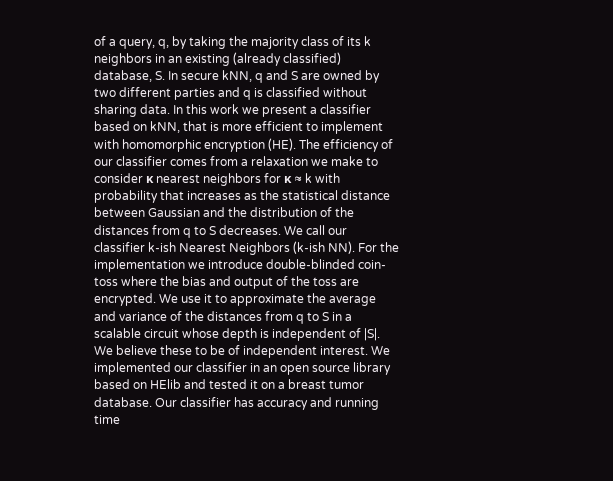of a query, q, by taking the majority class of its k neighbors in an existing (already classified) database, S. In secure kNN, q and S are owned by two different parties and q is classified without sharing data. In this work we present a classifier based on kNN, that is more efficient to implement with homomorphic encryption (HE). The efficiency of our classifier comes from a relaxation we make to consider κ nearest neighbors for κ ≈ k with probability that increases as the statistical distance between Gaussian and the distribution of the distances from q to S decreases. We call our classifier k-ish Nearest Neighbors (k-ish NN). For the implementation we introduce double-blinded coin-toss where the bias and output of the toss are encrypted. We use it to approximate the average and variance of the distances from q to S in a scalable circuit whose depth is independent of |S|. We believe these to be of independent interest. We implemented our classifier in an open source library based on HElib and tested it on a breast tumor database. Our classifier has accuracy and running time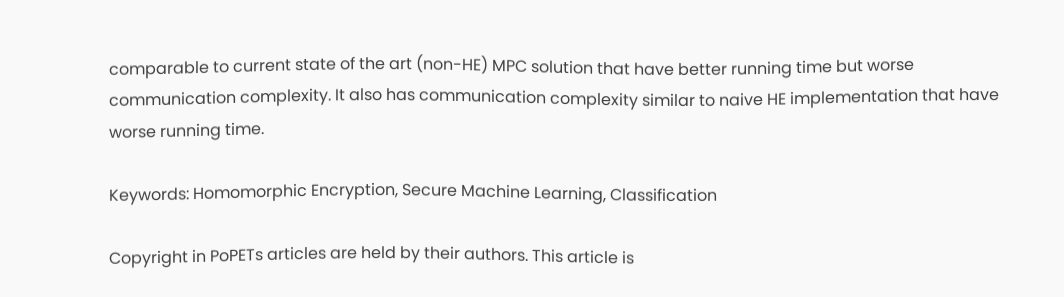comparable to current state of the art (non-HE) MPC solution that have better running time but worse communication complexity. It also has communication complexity similar to naive HE implementation that have worse running time.

Keywords: Homomorphic Encryption, Secure Machine Learning, Classification

Copyright in PoPETs articles are held by their authors. This article is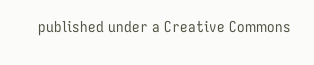published under a Creative Commons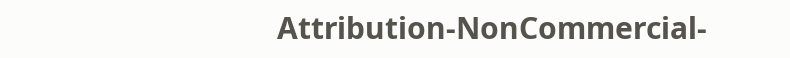Attribution-NonCommercial-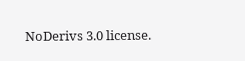NoDerivs 3.0 license.